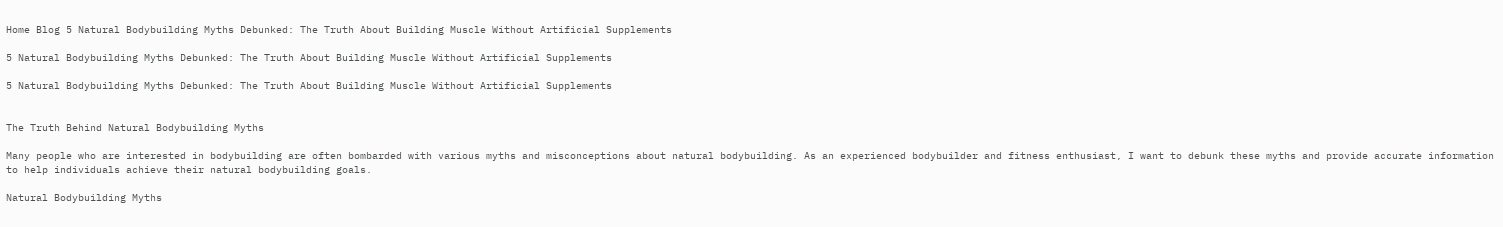Home Blog 5 Natural Bodybuilding Myths Debunked: The Truth About Building Muscle Without Artificial Supplements

5 Natural Bodybuilding Myths Debunked: The Truth About Building Muscle Without Artificial Supplements

5 Natural Bodybuilding Myths Debunked: The Truth About Building Muscle Without Artificial Supplements


The Truth Behind Natural Bodybuilding Myths

Many people who are interested in bodybuilding are often bombarded with various myths and misconceptions about natural bodybuilding. As an experienced bodybuilder and fitness enthusiast, I want to debunk these myths and provide accurate information to help individuals achieve their natural bodybuilding goals.

Natural Bodybuilding Myths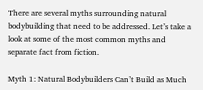There are several myths surrounding natural bodybuilding that need to be addressed. Let’s take a look at some of the most common myths and separate fact from fiction.

Myth 1: Natural Bodybuilders Can’t Build as Much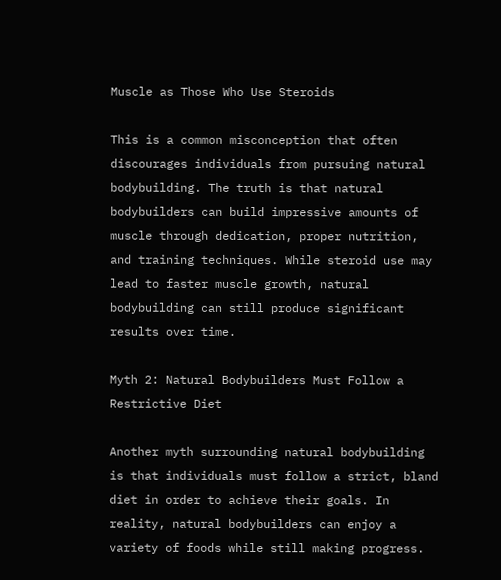Muscle as Those Who Use Steroids

This is a common misconception that often discourages individuals from pursuing natural bodybuilding. The truth is that natural bodybuilders can build impressive amounts of muscle through dedication, proper nutrition, and training techniques. While steroid use may lead to faster muscle growth, natural bodybuilding can still produce significant results over time.

Myth 2: Natural Bodybuilders Must Follow a Restrictive Diet

Another myth surrounding natural bodybuilding is that individuals must follow a strict, bland diet in order to achieve their goals. In reality, natural bodybuilders can enjoy a variety of foods while still making progress.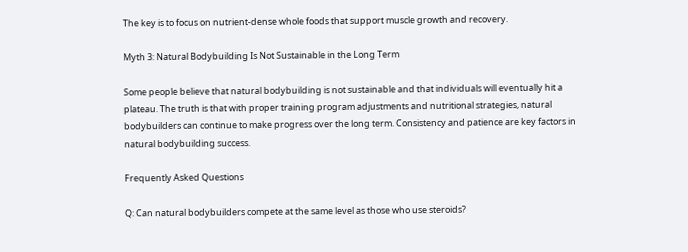The key is to focus on nutrient-dense whole foods that support muscle growth and recovery.

Myth 3: Natural Bodybuilding Is Not Sustainable in the Long Term

Some people believe that natural bodybuilding is not sustainable and that individuals will eventually hit a plateau. The truth is that with proper training program adjustments and nutritional strategies, natural bodybuilders can continue to make progress over the long term. Consistency and patience are key factors in natural bodybuilding success.

Frequently Asked Questions

Q: Can natural bodybuilders compete at the same level as those who use steroids?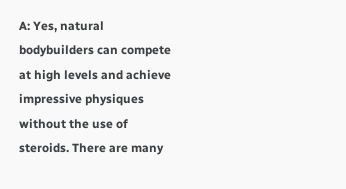A: Yes, natural bodybuilders can compete at high levels and achieve impressive physiques without the use of steroids. There are many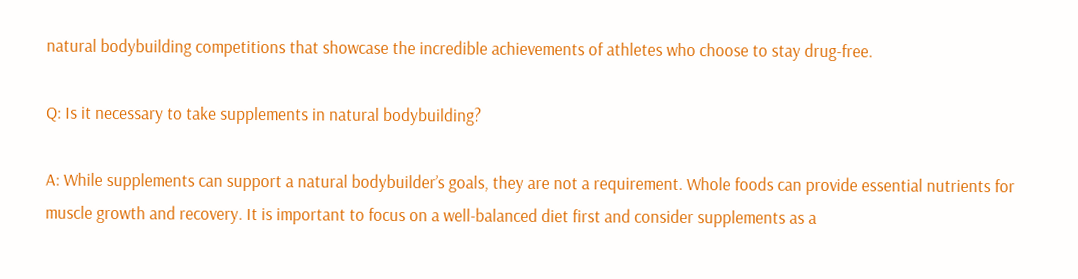natural bodybuilding competitions that showcase the incredible achievements of athletes who choose to stay drug-free.

Q: Is it necessary to take supplements in natural bodybuilding?

A: While supplements can support a natural bodybuilder’s goals, they are not a requirement. Whole foods can provide essential nutrients for muscle growth and recovery. It is important to focus on a well-balanced diet first and consider supplements as a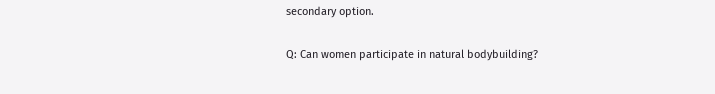secondary option.

Q: Can women participate in natural bodybuilding?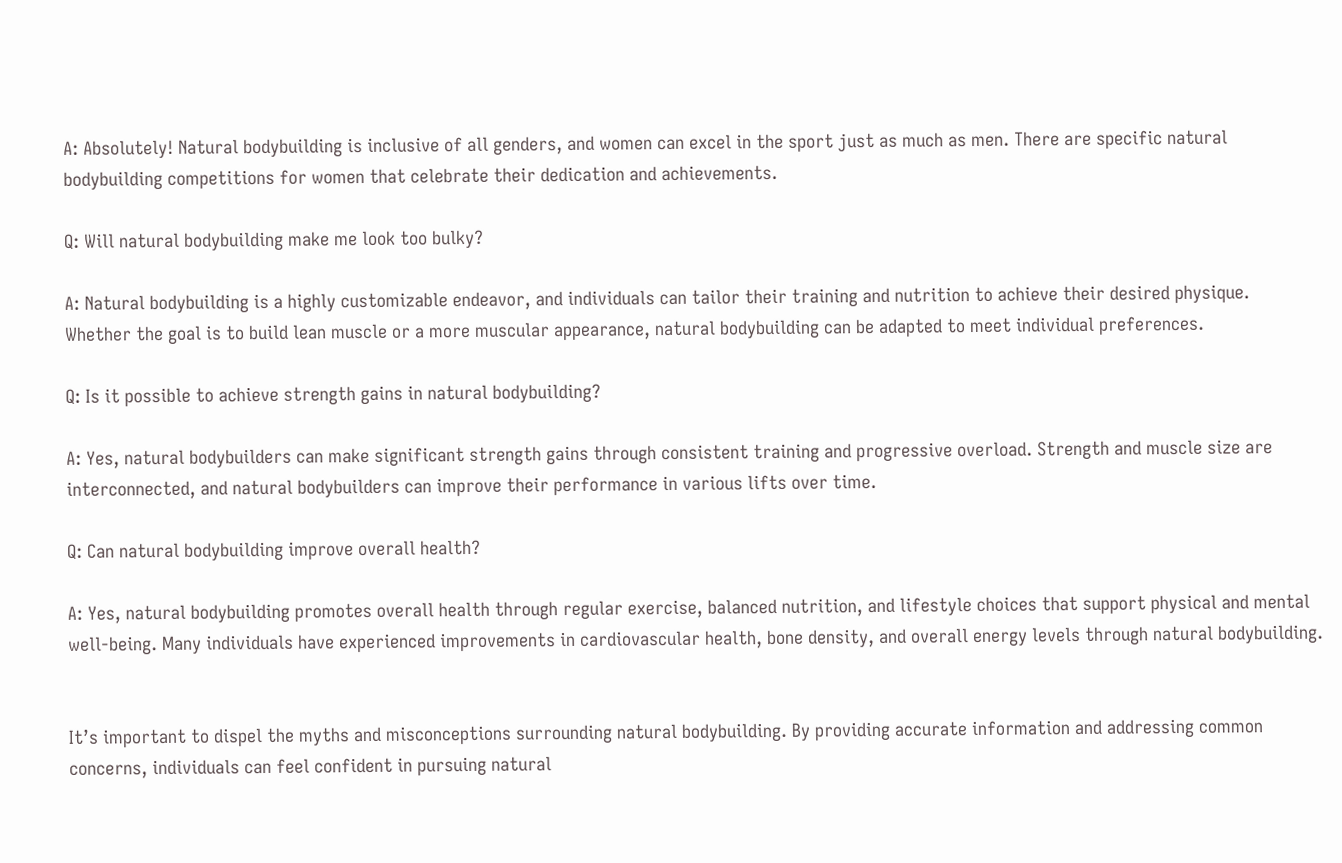A: Absolutely! Natural bodybuilding is inclusive of all genders, and women can excel in the sport just as much as men. There are specific natural bodybuilding competitions for women that celebrate their dedication and achievements.

Q: Will natural bodybuilding make me look too bulky?

A: Natural bodybuilding is a highly customizable endeavor, and individuals can tailor their training and nutrition to achieve their desired physique. Whether the goal is to build lean muscle or a more muscular appearance, natural bodybuilding can be adapted to meet individual preferences.

Q: Is it possible to achieve strength gains in natural bodybuilding?

A: Yes, natural bodybuilders can make significant strength gains through consistent training and progressive overload. Strength and muscle size are interconnected, and natural bodybuilders can improve their performance in various lifts over time.

Q: Can natural bodybuilding improve overall health?

A: Yes, natural bodybuilding promotes overall health through regular exercise, balanced nutrition, and lifestyle choices that support physical and mental well-being. Many individuals have experienced improvements in cardiovascular health, bone density, and overall energy levels through natural bodybuilding.


It’s important to dispel the myths and misconceptions surrounding natural bodybuilding. By providing accurate information and addressing common concerns, individuals can feel confident in pursuing natural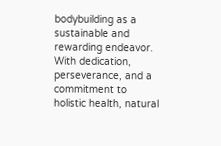bodybuilding as a sustainable and rewarding endeavor. With dedication, perseverance, and a commitment to holistic health, natural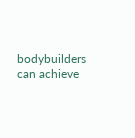bodybuilders can achieve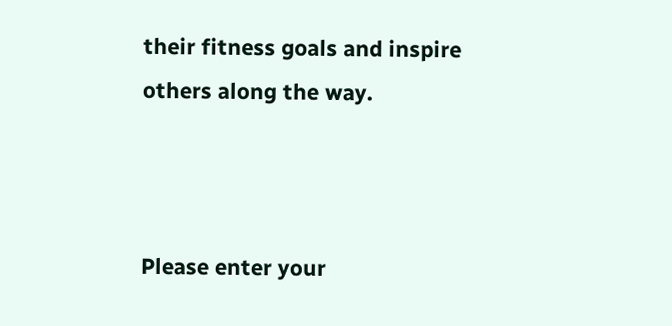their fitness goals and inspire others along the way.



Please enter your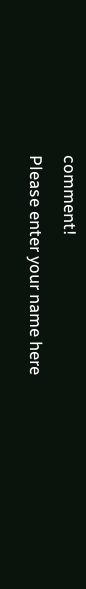comment!
Please enter your name here